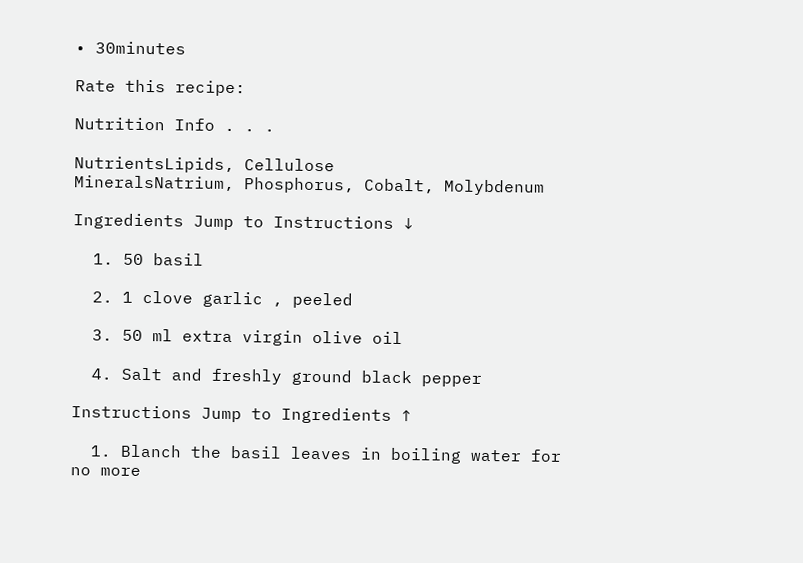• 30minutes

Rate this recipe:

Nutrition Info . . .

NutrientsLipids, Cellulose
MineralsNatrium, Phosphorus, Cobalt, Molybdenum

Ingredients Jump to Instructions ↓

  1. 50 basil

  2. 1 clove garlic , peeled

  3. 50 ml extra virgin olive oil

  4. Salt and freshly ground black pepper

Instructions Jump to Ingredients ↑

  1. Blanch the basil leaves in boiling water for no more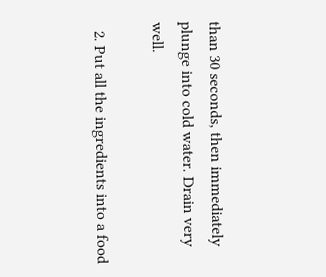than 30 seconds, then immediately plunge into cold water. Drain very well.

  2. Put all the ingredients into a food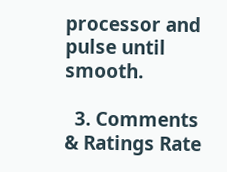processor and pulse until smooth.

  3. Comments & Ratings Rate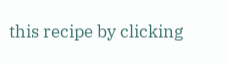this recipe by clicking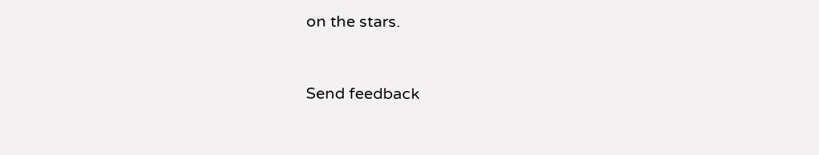on the stars.


Send feedback